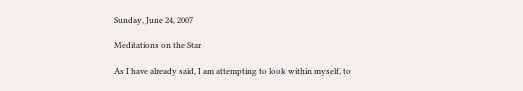Sunday, June 24, 2007

Meditations on the Star

As I have already said, I am attempting to look within myself, to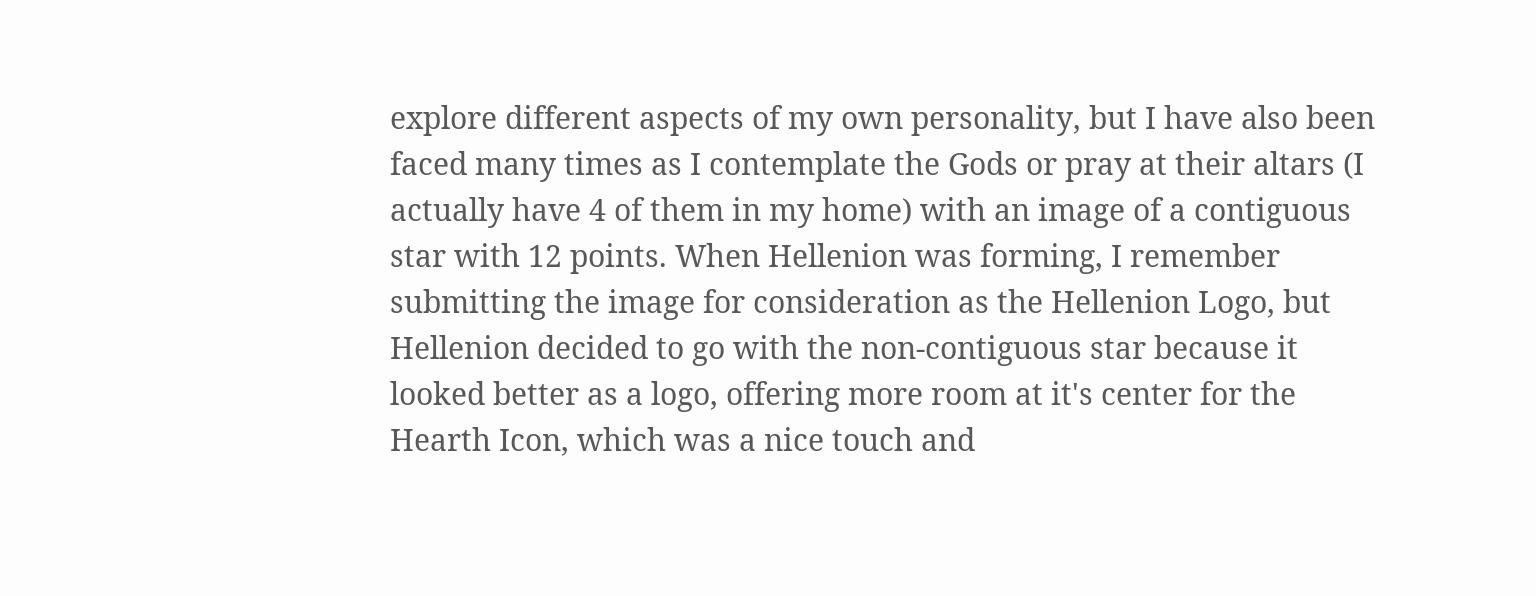explore different aspects of my own personality, but I have also been faced many times as I contemplate the Gods or pray at their altars (I actually have 4 of them in my home) with an image of a contiguous star with 12 points. When Hellenion was forming, I remember submitting the image for consideration as the Hellenion Logo, but Hellenion decided to go with the non-contiguous star because it looked better as a logo, offering more room at it's center for the Hearth Icon, which was a nice touch and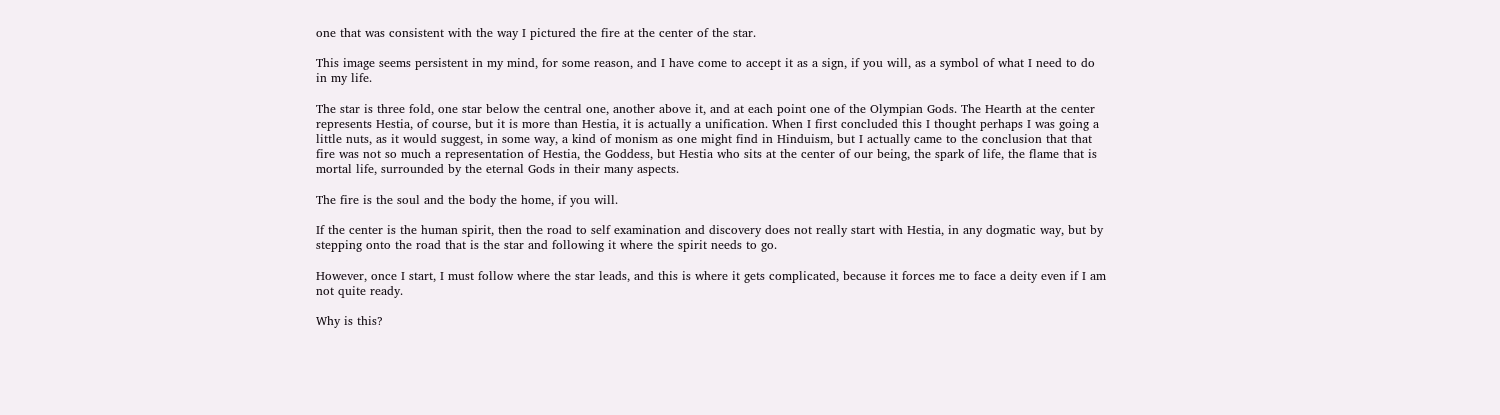one that was consistent with the way I pictured the fire at the center of the star.

This image seems persistent in my mind, for some reason, and I have come to accept it as a sign, if you will, as a symbol of what I need to do in my life.

The star is three fold, one star below the central one, another above it, and at each point one of the Olympian Gods. The Hearth at the center represents Hestia, of course, but it is more than Hestia, it is actually a unification. When I first concluded this I thought perhaps I was going a little nuts, as it would suggest, in some way, a kind of monism as one might find in Hinduism, but I actually came to the conclusion that that fire was not so much a representation of Hestia, the Goddess, but Hestia who sits at the center of our being, the spark of life, the flame that is mortal life, surrounded by the eternal Gods in their many aspects.

The fire is the soul and the body the home, if you will.

If the center is the human spirit, then the road to self examination and discovery does not really start with Hestia, in any dogmatic way, but by stepping onto the road that is the star and following it where the spirit needs to go.

However, once I start, I must follow where the star leads, and this is where it gets complicated, because it forces me to face a deity even if I am not quite ready.

Why is this?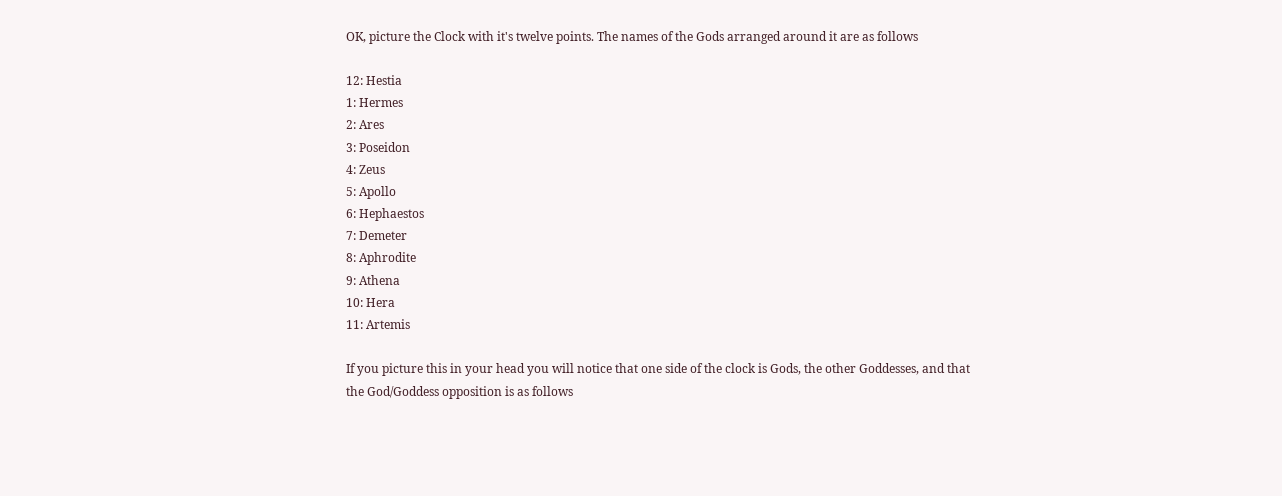OK, picture the Clock with it's twelve points. The names of the Gods arranged around it are as follows

12: Hestia
1: Hermes
2: Ares
3: Poseidon
4: Zeus
5: Apollo
6: Hephaestos
7: Demeter
8: Aphrodite
9: Athena
10: Hera
11: Artemis

If you picture this in your head you will notice that one side of the clock is Gods, the other Goddesses, and that the God/Goddess opposition is as follows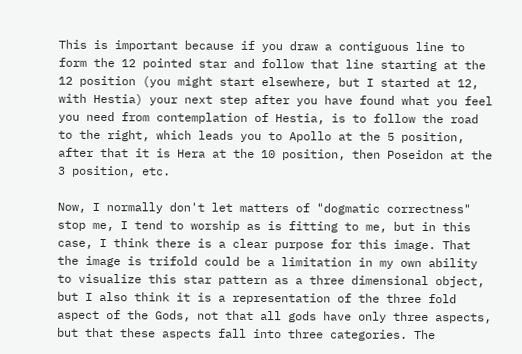This is important because if you draw a contiguous line to form the 12 pointed star and follow that line starting at the 12 position (you might start elsewhere, but I started at 12, with Hestia) your next step after you have found what you feel you need from contemplation of Hestia, is to follow the road to the right, which leads you to Apollo at the 5 position, after that it is Hera at the 10 position, then Poseidon at the 3 position, etc.

Now, I normally don't let matters of "dogmatic correctness" stop me, I tend to worship as is fitting to me, but in this case, I think there is a clear purpose for this image. That the image is trifold could be a limitation in my own ability to visualize this star pattern as a three dimensional object, but I also think it is a representation of the three fold aspect of the Gods, not that all gods have only three aspects, but that these aspects fall into three categories. The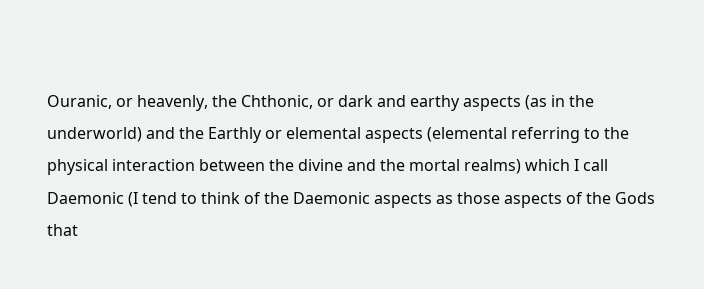Ouranic, or heavenly, the Chthonic, or dark and earthy aspects (as in the underworld) and the Earthly or elemental aspects (elemental referring to the physical interaction between the divine and the mortal realms) which I call Daemonic (I tend to think of the Daemonic aspects as those aspects of the Gods that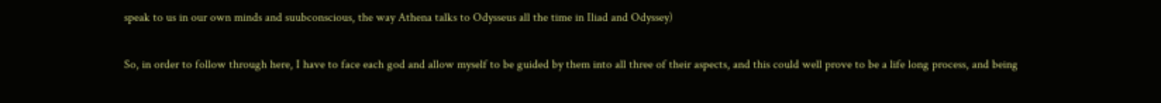speak to us in our own minds and suubconscious, the way Athena talks to Odysseus all the time in Iliad and Odyssey)

So, in order to follow through here, I have to face each god and allow myself to be guided by them into all three of their aspects, and this could well prove to be a life long process, and being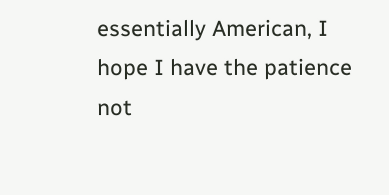essentially American, I hope I have the patience not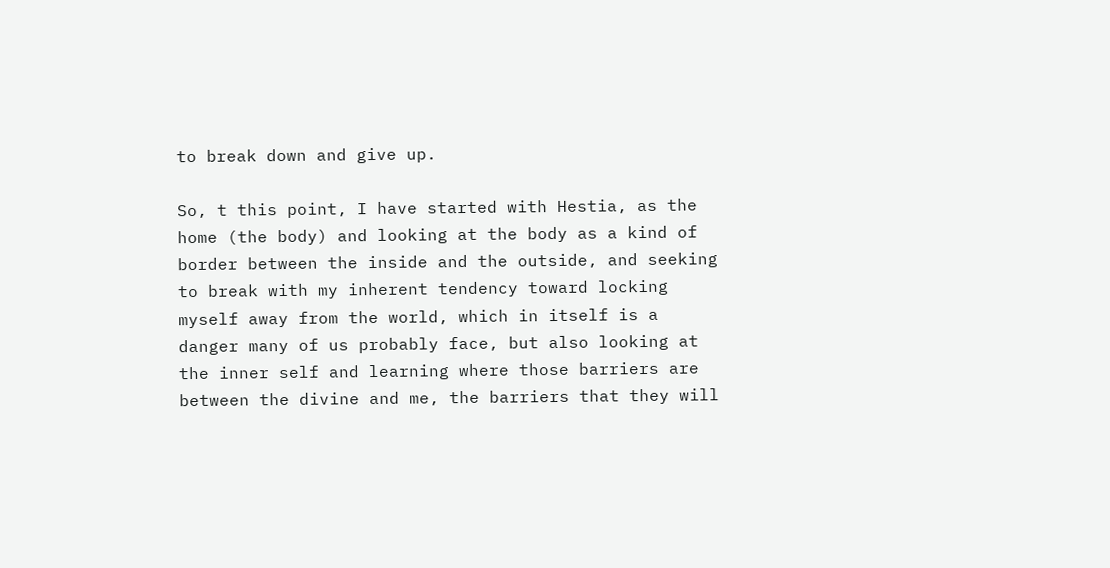to break down and give up.

So, t this point, I have started with Hestia, as the home (the body) and looking at the body as a kind of border between the inside and the outside, and seeking to break with my inherent tendency toward locking myself away from the world, which in itself is a danger many of us probably face, but also looking at the inner self and learning where those barriers are between the divine and me, the barriers that they will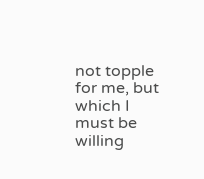not topple for me, but which I must be willing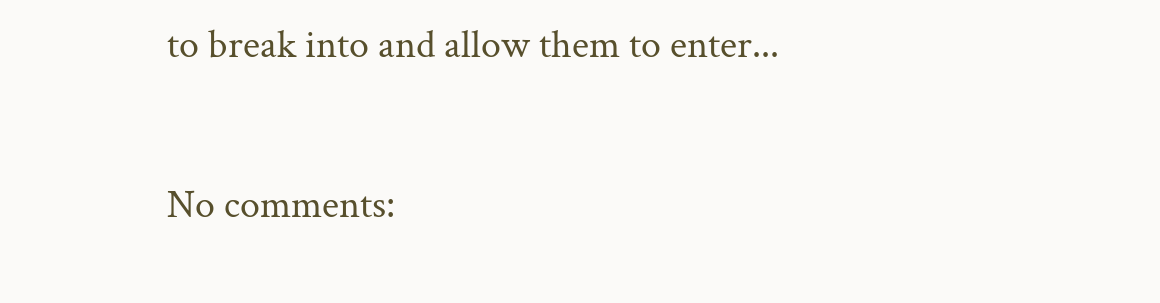to break into and allow them to enter...

No comments: